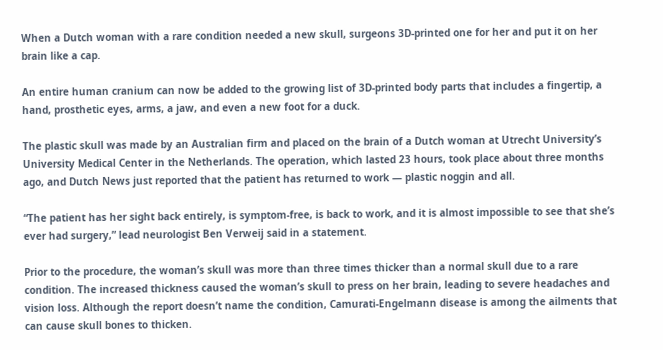When a Dutch woman with a rare condition needed a new skull, surgeons 3D-printed one for her and put it on her brain like a cap.

An entire human cranium can now be added to the growing list of 3D-printed body parts that includes a fingertip, a hand, prosthetic eyes, arms, a jaw, and even a new foot for a duck.

The plastic skull was made by an Australian firm and placed on the brain of a Dutch woman at Utrecht University’s University Medical Center in the Netherlands. The operation, which lasted 23 hours, took place about three months ago, and Dutch News just reported that the patient has returned to work — plastic noggin and all.

“The patient has her sight back entirely, is symptom-free, is back to work, and it is almost impossible to see that she’s ever had surgery,” lead neurologist Ben Verweij said in a statement.

Prior to the procedure, the woman’s skull was more than three times thicker than a normal skull due to a rare condition. The increased thickness caused the woman’s skull to press on her brain, leading to severe headaches and vision loss. Although the report doesn’t name the condition, Camurati-Engelmann disease is among the ailments that can cause skull bones to thicken.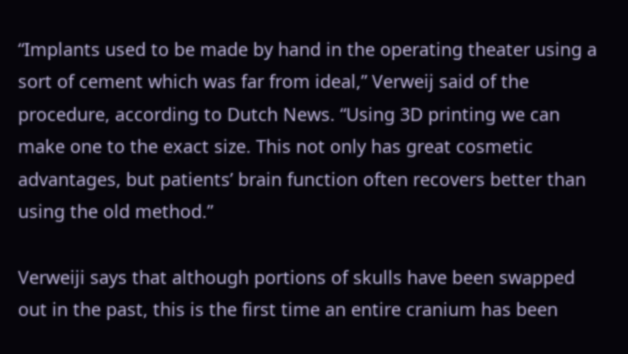“Implants used to be made by hand in the operating theater using a sort of cement which was far from ideal,” Verweij said of the procedure, according to Dutch News. “Using 3D printing we can make one to the exact size. This not only has great cosmetic advantages, but patients’ brain function often recovers better than using the old method.”

Verweiji says that although portions of skulls have been swapped out in the past, this is the first time an entire cranium has been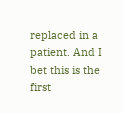replaced in a patient. And I bet this is the first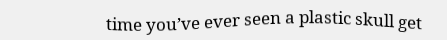time you’ve ever seen a plastic skull get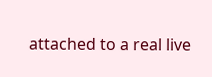attached to a real live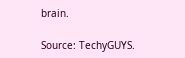brain.

Source: TechyGUYS.